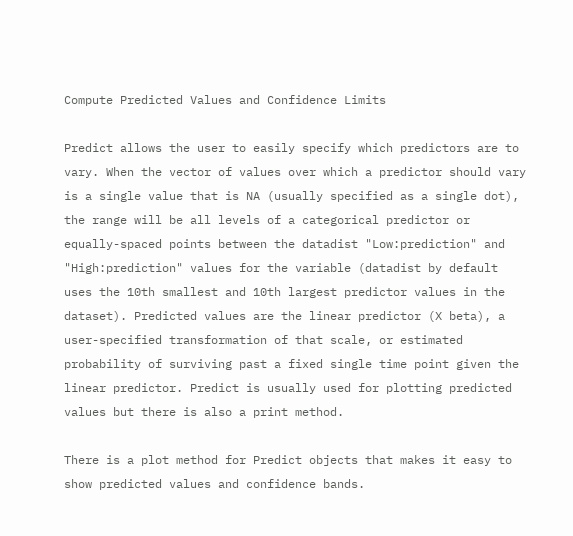Compute Predicted Values and Confidence Limits

Predict allows the user to easily specify which predictors are to vary. When the vector of values over which a predictor should vary is a single value that is NA (usually specified as a single dot), the range will be all levels of a categorical predictor or equally-spaced points between the datadist "Low:prediction" and "High:prediction" values for the variable (datadist by default uses the 10th smallest and 10th largest predictor values in the dataset). Predicted values are the linear predictor (X beta), a user-specified transformation of that scale, or estimated probability of surviving past a fixed single time point given the linear predictor. Predict is usually used for plotting predicted values but there is also a print method.

There is a plot method for Predict objects that makes it easy to show predicted values and confidence bands.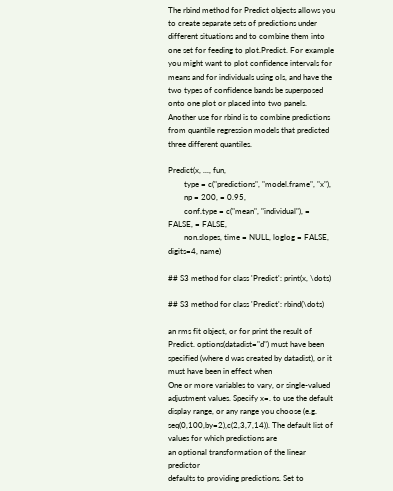The rbind method for Predict objects allows you to create separate sets of predictions under different situations and to combine them into one set for feeding to plot.Predict. For example you might want to plot confidence intervals for means and for individuals using ols, and have the two types of confidence bands be superposed onto one plot or placed into two panels. Another use for rbind is to combine predictions from quantile regression models that predicted three different quantiles.

Predict(x, ..., fun,
        type = c("predictions", "model.frame", "x"),
        np = 200, = 0.95,
        conf.type = c("mean", "individual"), = FALSE, = FALSE,
        non.slopes, time = NULL, loglog = FALSE, digits=4, name)

## S3 method for class 'Predict': print(x, \dots)

## S3 method for class 'Predict': rbind(\dots)

an rms fit object, or for print the result of Predict. options(datadist="d") must have been specified (where d was created by datadist), or it must have been in effect when
One or more variables to vary, or single-valued adjustment values. Specify x=. to use the default display range, or any range you choose (e.g. seq(0,100,by=2),c(2,3,7,14)). The default list of values for which predictions are
an optional transformation of the linear predictor
defaults to providing predictions. Set to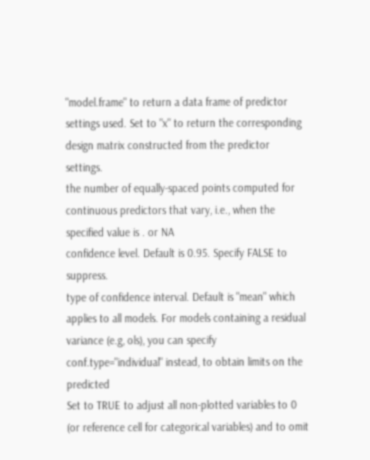"model.frame" to return a data frame of predictor settings used. Set to "x" to return the corresponding design matrix constructed from the predictor settings.
the number of equally-spaced points computed for continuous predictors that vary, i.e., when the specified value is . or NA
confidence level. Default is 0.95. Specify FALSE to suppress.
type of confidence interval. Default is "mean" which applies to all models. For models containing a residual variance (e.g, ols), you can specify conf.type="individual" instead, to obtain limits on the predicted
Set to TRUE to adjust all non-plotted variables to 0 (or reference cell for categorical variables) and to omit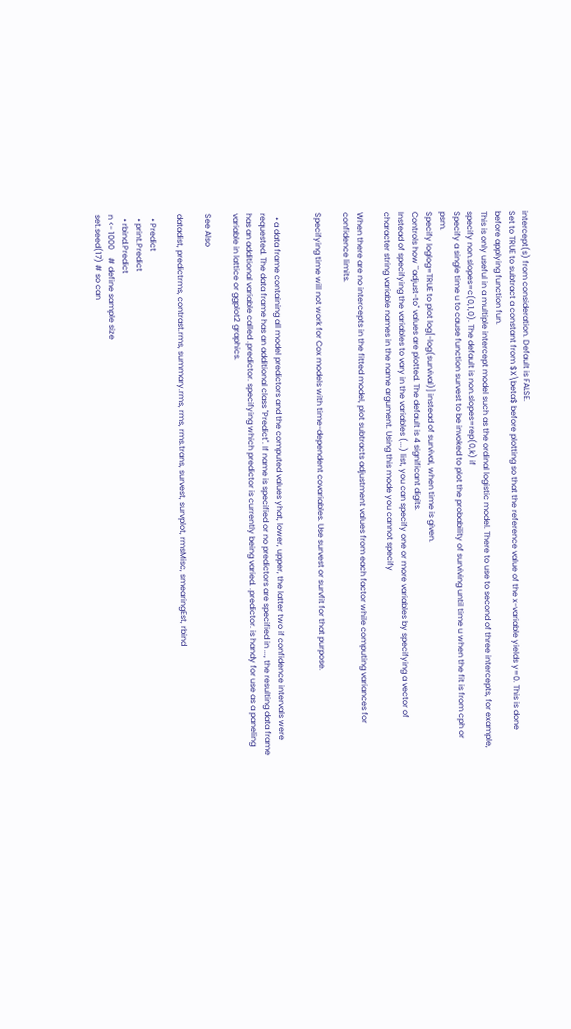intercept(s) from consideration. Default is FALSE.
Set to TRUE to subtract a constant from $X\beta$ before plotting so that the reference value of the x-variable yields y=0. This is done before applying function fun.
This is only useful in a multiple intercept model such as the ordinal logistic model. There to use to second of three intercepts, for example, specify non.slopes=c(0,1,0). The default is non.slopes=rep(0,k) if
Specify a single time u to cause function survest to be invoked to plot the probability of surviving until time u when the fit is from cph or psm.
Specify loglog=TRUE to plot log[-log(survival)] instead of survival, when time is given.
Controls how ``adjust-to'' values are plotted. The default is 4 significant digits.
Instead of specifying the variables to vary in the variables (...) list, you can specify one or more variables by specifying a vector of character string variable names in the name argument. Using this mode you cannot specify

When there are no intercepts in the fitted model, plot subtracts adjustment values from each factor while computing variances for confidence limits.

Specifying time will not work for Cox models with time-dependent covariables. Use survest or survfit for that purpose.


  • a data frame containing all model predictors and the computed values yhat, lower, upper, the latter two if confidence intervals were requested. The data frame has an additional class "Predict". If name is specified or no predictors are specified in ..., the resulting data frame has an additional variable called .predictor. specifying which predictor is currently being varied. .predictor. is handy for use as a paneling variable in lattice or ggplot2 graphics.

See Also

datadist, predictrms, contrast.rms, summary.rms, rms, rms.trans, survest, survplot, rmsMisc, smearingEst, rbind

  • Predict
  • print.Predict
  • rbind.Predict
n <- 1000    # define sample size
set.seed(17) # so can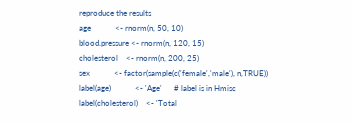reproduce the results
age            <- rnorm(n, 50, 10)
blood.pressure <- rnorm(n, 120, 15)
cholesterol    <- rnorm(n, 200, 25)
sex            <- factor(sample(c('female','male'), n,TRUE))
label(age)            <- 'Age'      # label is in Hmisc
label(cholesterol)    <- 'Total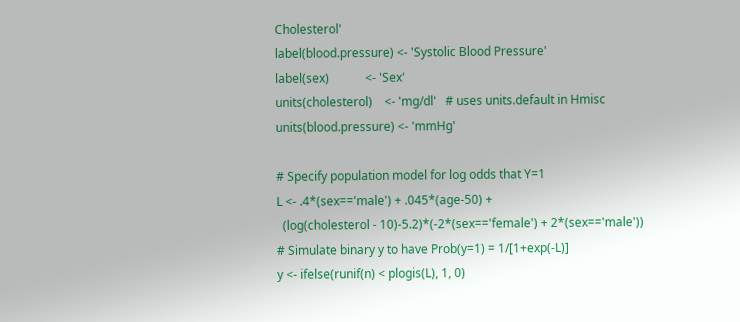Cholesterol'
label(blood.pressure) <- 'Systolic Blood Pressure'
label(sex)            <- 'Sex'
units(cholesterol)    <- 'mg/dl'   # uses units.default in Hmisc
units(blood.pressure) <- 'mmHg'

# Specify population model for log odds that Y=1
L <- .4*(sex=='male') + .045*(age-50) +
  (log(cholesterol - 10)-5.2)*(-2*(sex=='female') + 2*(sex=='male'))
# Simulate binary y to have Prob(y=1) = 1/[1+exp(-L)]
y <- ifelse(runif(n) < plogis(L), 1, 0)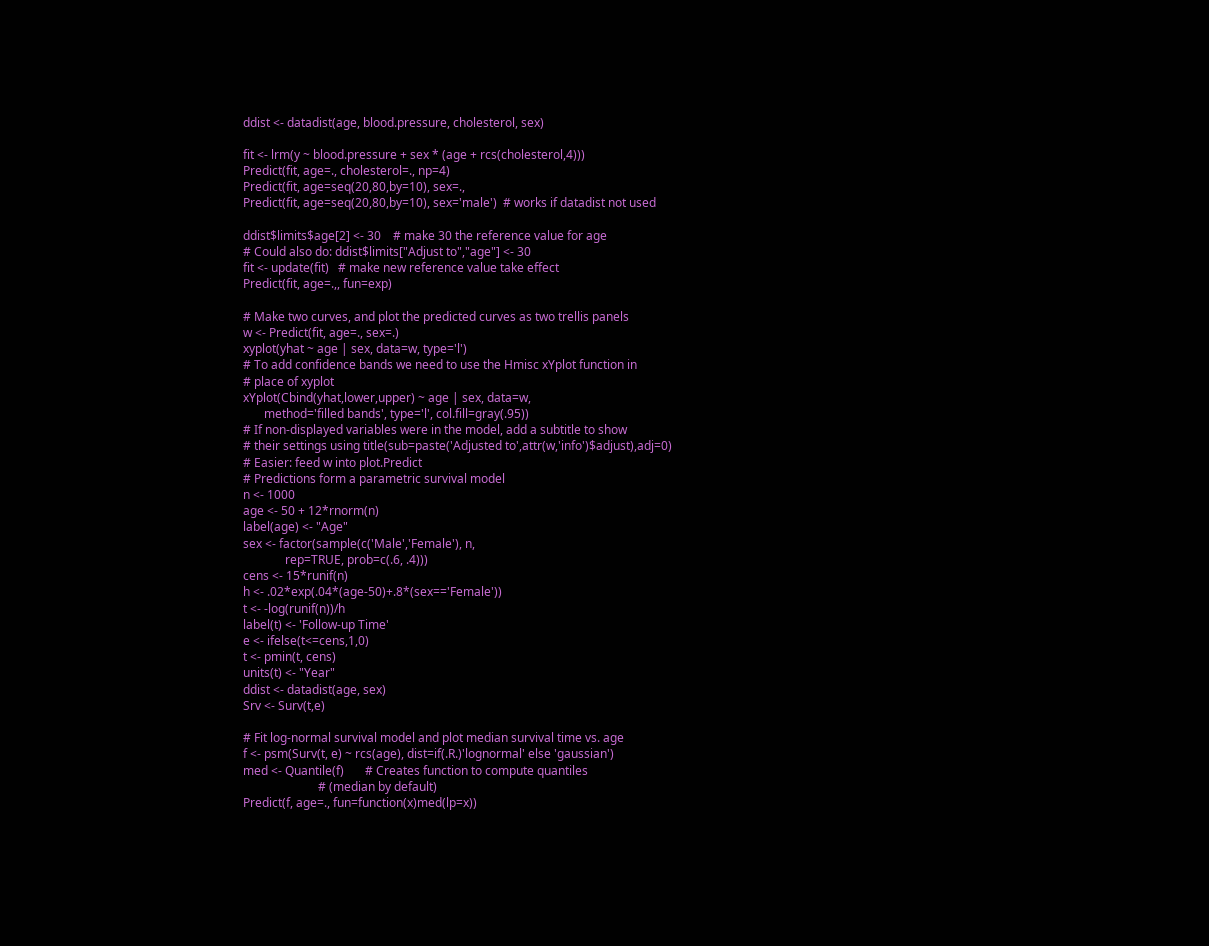ddist <- datadist(age, blood.pressure, cholesterol, sex)

fit <- lrm(y ~ blood.pressure + sex * (age + rcs(cholesterol,4)))
Predict(fit, age=., cholesterol=., np=4)
Predict(fit, age=seq(20,80,by=10), sex=.,
Predict(fit, age=seq(20,80,by=10), sex='male')  # works if datadist not used

ddist$limits$age[2] <- 30    # make 30 the reference value for age
# Could also do: ddist$limits["Adjust to","age"] <- 30
fit <- update(fit)   # make new reference value take effect
Predict(fit, age=.,, fun=exp)

# Make two curves, and plot the predicted curves as two trellis panels
w <- Predict(fit, age=., sex=.)
xyplot(yhat ~ age | sex, data=w, type='l')
# To add confidence bands we need to use the Hmisc xYplot function in
# place of xyplot
xYplot(Cbind(yhat,lower,upper) ~ age | sex, data=w,
       method='filled bands', type='l', col.fill=gray(.95))
# If non-displayed variables were in the model, add a subtitle to show
# their settings using title(sub=paste('Adjusted to',attr(w,'info')$adjust),adj=0)
# Easier: feed w into plot.Predict
# Predictions form a parametric survival model
n <- 1000
age <- 50 + 12*rnorm(n)
label(age) <- "Age"
sex <- factor(sample(c('Male','Female'), n,
              rep=TRUE, prob=c(.6, .4)))
cens <- 15*runif(n)
h <- .02*exp(.04*(age-50)+.8*(sex=='Female'))
t <- -log(runif(n))/h
label(t) <- 'Follow-up Time'
e <- ifelse(t<=cens,1,0)
t <- pmin(t, cens)
units(t) <- "Year"
ddist <- datadist(age, sex)
Srv <- Surv(t,e)

# Fit log-normal survival model and plot median survival time vs. age
f <- psm(Surv(t, e) ~ rcs(age), dist=if(.R.)'lognormal' else 'gaussian')
med <- Quantile(f)       # Creates function to compute quantiles
                         # (median by default)
Predict(f, age=., fun=function(x)med(lp=x))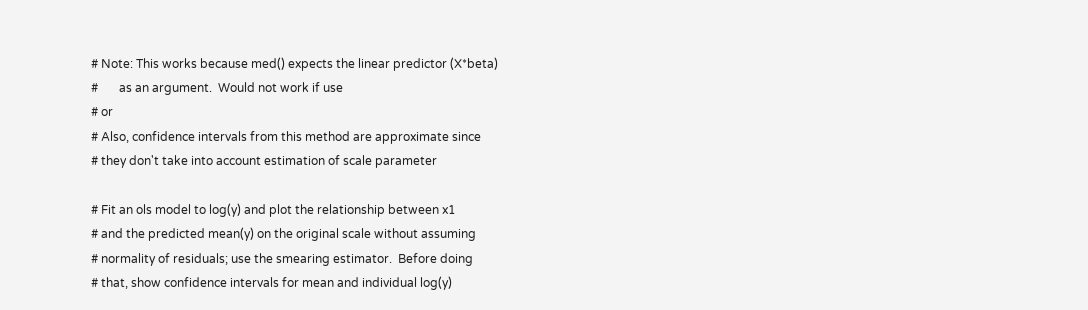# Note: This works because med() expects the linear predictor (X*beta)
#       as an argument.  Would not work if use
# or
# Also, confidence intervals from this method are approximate since
# they don't take into account estimation of scale parameter

# Fit an ols model to log(y) and plot the relationship between x1
# and the predicted mean(y) on the original scale without assuming
# normality of residuals; use the smearing estimator.  Before doing
# that, show confidence intervals for mean and individual log(y)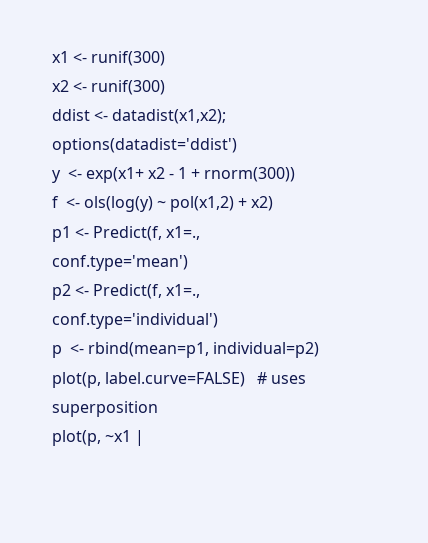x1 <- runif(300)
x2 <- runif(300)
ddist <- datadist(x1,x2); options(datadist='ddist')
y  <- exp(x1+ x2 - 1 + rnorm(300))
f  <- ols(log(y) ~ pol(x1,2) + x2)
p1 <- Predict(f, x1=., conf.type='mean')
p2 <- Predict(f, x1=., conf.type='individual')
p  <- rbind(mean=p1, individual=p2)
plot(p, label.curve=FALSE)   # uses superposition
plot(p, ~x1 |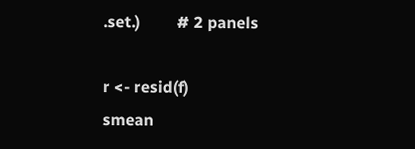.set.)         # 2 panels

r <- resid(f)
smean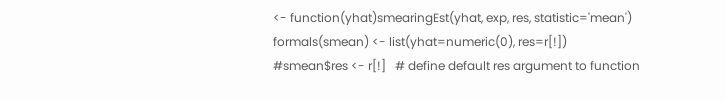<- function(yhat)smearingEst(yhat, exp, res, statistic='mean')
formals(smean) <- list(yhat=numeric(0), res=r[!])
#smean$res <- r[!]   # define default res argument to function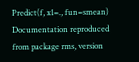Predict(f, x1=., fun=smean)
Documentation reproduced from package rms, version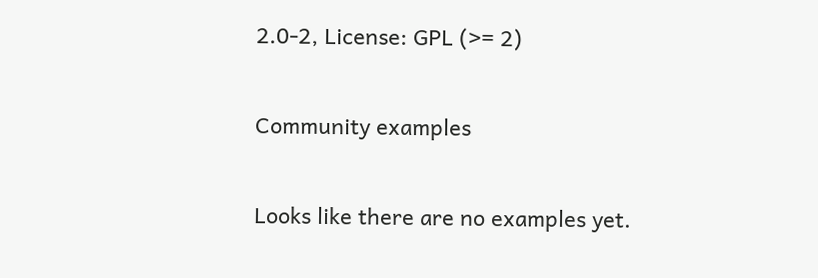2.0-2, License: GPL (>= 2)

Community examples

Looks like there are no examples yet.